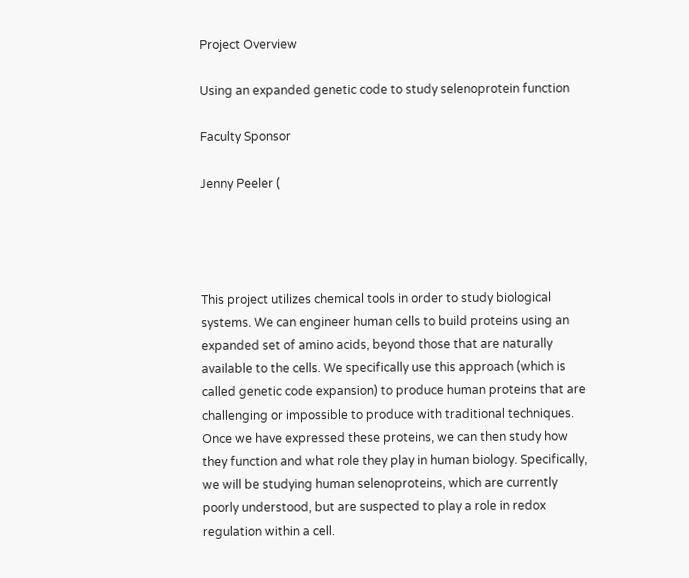Project Overview

Using an expanded genetic code to study selenoprotein function

Faculty Sponsor

Jenny Peeler (




This project utilizes chemical tools in order to study biological systems. We can engineer human cells to build proteins using an expanded set of amino acids, beyond those that are naturally available to the cells. We specifically use this approach (which is called genetic code expansion) to produce human proteins that are challenging or impossible to produce with traditional techniques. Once we have expressed these proteins, we can then study how they function and what role they play in human biology. Specifically, we will be studying human selenoproteins, which are currently poorly understood, but are suspected to play a role in redox regulation within a cell.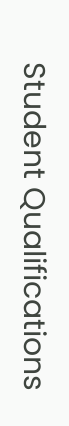Student Qualifications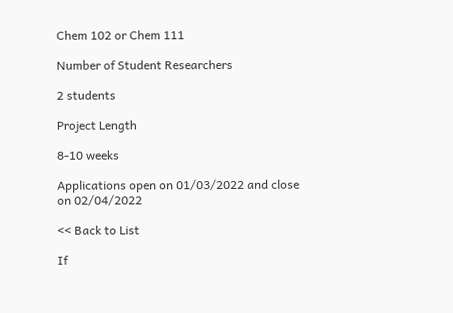Chem 102 or Chem 111

Number of Student Researchers

2 students

Project Length

8-10 weeks

Applications open on 01/03/2022 and close on 02/04/2022

<< Back to List

If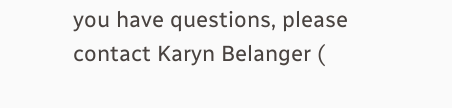you have questions, please contact Karyn Belanger (